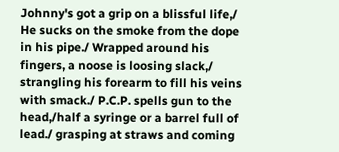Johnny's got a grip on a blissful life,/ He sucks on the smoke from the dope in his pipe./ Wrapped around his fingers, a noose is loosing slack,/ strangling his forearm to fill his veins with smack./ P.C.P. spells gun to the head,/half a syringe or a barrel full of lead./ grasping at straws and coming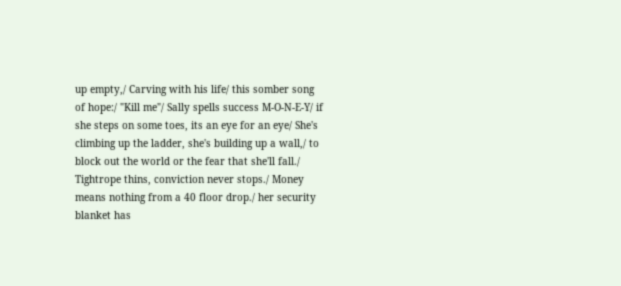up empty,/ Carving with his life/ this somber song of hope:/ "Kill me"/ Sally spells success M-O-N-E-Y/ if she steps on some toes, its an eye for an eye/ She's climbing up the ladder, she's building up a wall,/ to block out the world or the fear that she'll fall./ Tightrope thins, conviction never stops./ Money means nothing from a 40 floor drop./ her security blanket has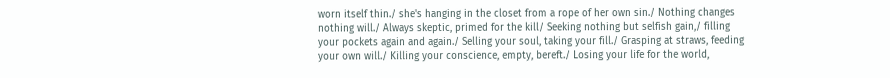worn itself thin./ she's hanging in the closet from a rope of her own sin./ Nothing changes nothing will./ Always skeptic, primed for the kill/ Seeking nothing but selfish gain,/ filling your pockets again and again./ Selling your soul, taking your fill./ Grasping at straws, feeding your own will./ Killing your conscience, empty, bereft./ Losing your life for the world,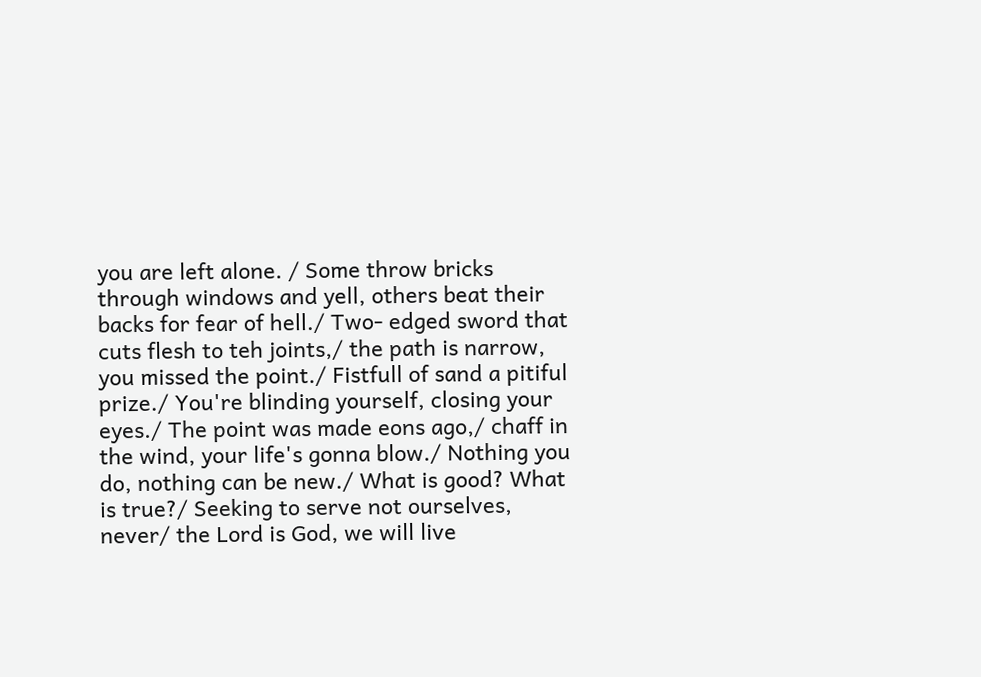you are left alone. / Some throw bricks through windows and yell, others beat their backs for fear of hell./ Two- edged sword that cuts flesh to teh joints,/ the path is narrow, you missed the point./ Fistfull of sand a pitiful prize./ You're blinding yourself, closing your eyes./ The point was made eons ago,/ chaff in the wind, your life's gonna blow./ Nothing you do, nothing can be new./ What is good? What is true?/ Seeking to serve not ourselves, never/ the Lord is God, we will live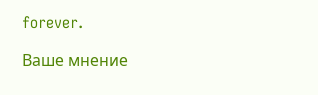forever.

Ваше мнение